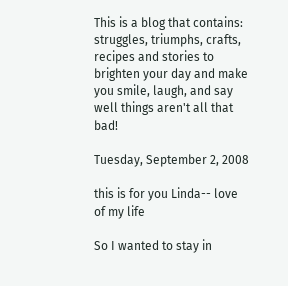This is a blog that contains: struggles, triumphs, crafts, recipes and stories to brighten your day and make you smile, laugh, and say well things aren't all that bad!

Tuesday, September 2, 2008

this is for you Linda-- love of my life

So I wanted to stay in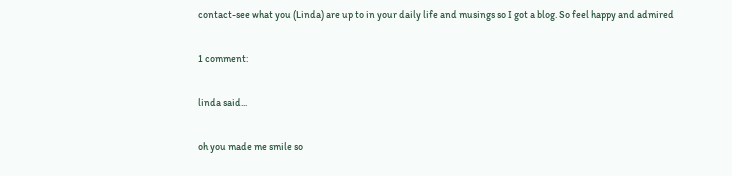contact-see what you (Linda) are up to in your daily life and musings so I got a blog. So feel happy and admired

1 comment:

linda said...

oh you made me smile so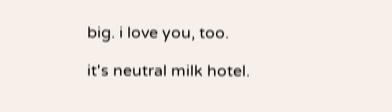big. i love you, too.

it's neutral milk hotel.